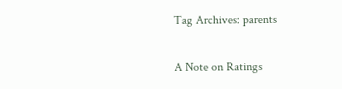Tag Archives: parents

A Note on Ratings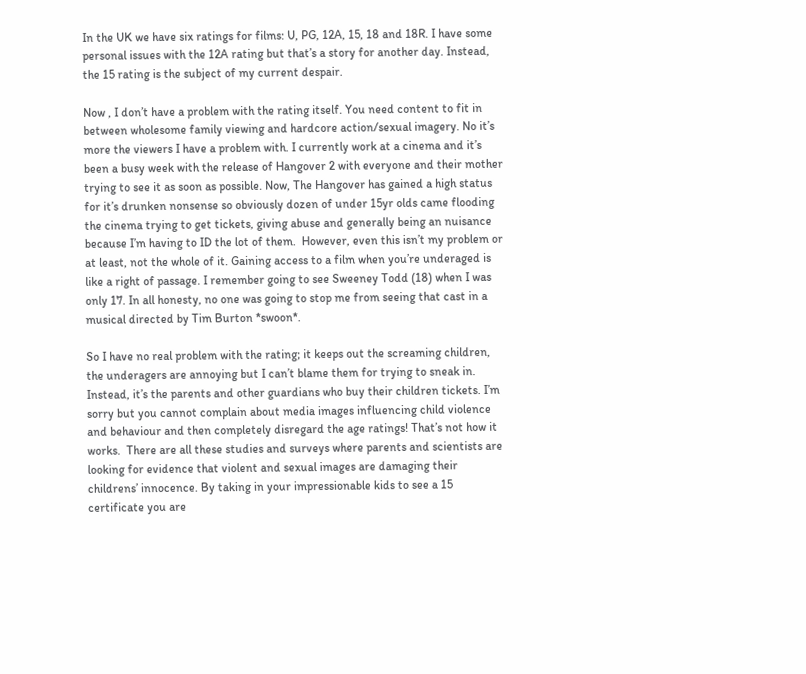In the UK we have six ratings for films: U, PG, 12A, 15, 18 and 18R. I have some personal issues with the 12A rating but that’s a story for another day. Instead, the 15 rating is the subject of my current despair.

Now , I don’t have a problem with the rating itself. You need content to fit in between wholesome family viewing and hardcore action/sexual imagery. No it’s more the viewers I have a problem with. I currently work at a cinema and it’s been a busy week with the release of Hangover 2 with everyone and their mother trying to see it as soon as possible. Now, The Hangover has gained a high status for it’s drunken nonsense so obviously dozen of under 15yr olds came flooding the cinema trying to get tickets, giving abuse and generally being an nuisance because I’m having to ID the lot of them.  However, even this isn’t my problem or at least, not the whole of it. Gaining access to a film when you’re underaged is like a right of passage. I remember going to see Sweeney Todd (18) when I was only 17. In all honesty, no one was going to stop me from seeing that cast in a musical directed by Tim Burton *swoon*.

So I have no real problem with the rating; it keeps out the screaming children, the underagers are annoying but I can’t blame them for trying to sneak in. Instead, it’s the parents and other guardians who buy their children tickets. I’m sorry but you cannot complain about media images influencing child violence and behaviour and then completely disregard the age ratings! That’s not how it works.  There are all these studies and surveys where parents and scientists are looking for evidence that violent and sexual images are damaging their childrens’ innocence. By taking in your impressionable kids to see a 15 certificate you are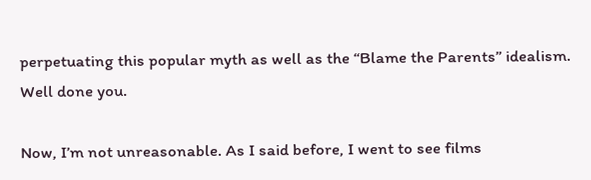perpetuating this popular myth as well as the “Blame the Parents” idealism. Well done you.

Now, I’m not unreasonable. As I said before, I went to see films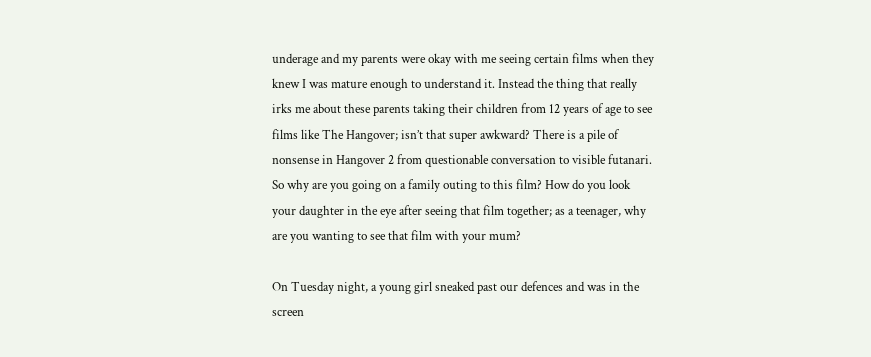underage and my parents were okay with me seeing certain films when they knew I was mature enough to understand it. Instead the thing that really irks me about these parents taking their children from 12 years of age to see films like The Hangover; isn’t that super awkward? There is a pile of nonsense in Hangover 2 from questionable conversation to visible futanari. So why are you going on a family outing to this film? How do you look your daughter in the eye after seeing that film together; as a teenager, why are you wanting to see that film with your mum?

On Tuesday night, a young girl sneaked past our defences and was in the screen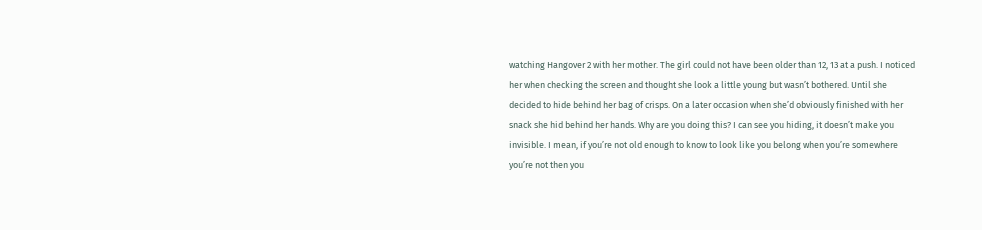watching Hangover 2 with her mother. The girl could not have been older than 12, 13 at a push. I noticed her when checking the screen and thought she look a little young but wasn’t bothered. Until she decided to hide behind her bag of crisps. On a later occasion when she’d obviously finished with her snack she hid behind her hands. Why are you doing this? I can see you hiding, it doesn’t make you invisible. I mean, if you’re not old enough to know to look like you belong when you’re somewhere you’re not then you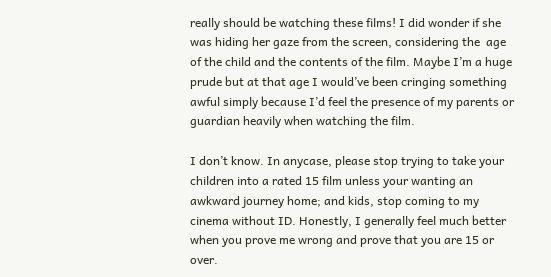really should be watching these films! I did wonder if she was hiding her gaze from the screen, considering the  age of the child and the contents of the film. Maybe I’m a huge prude but at that age I would’ve been cringing something awful simply because I’d feel the presence of my parents or guardian heavily when watching the film.

I don’t know. In anycase, please stop trying to take your children into a rated 15 film unless your wanting an awkward journey home; and kids, stop coming to my cinema without ID. Honestly, I generally feel much better when you prove me wrong and prove that you are 15 or over.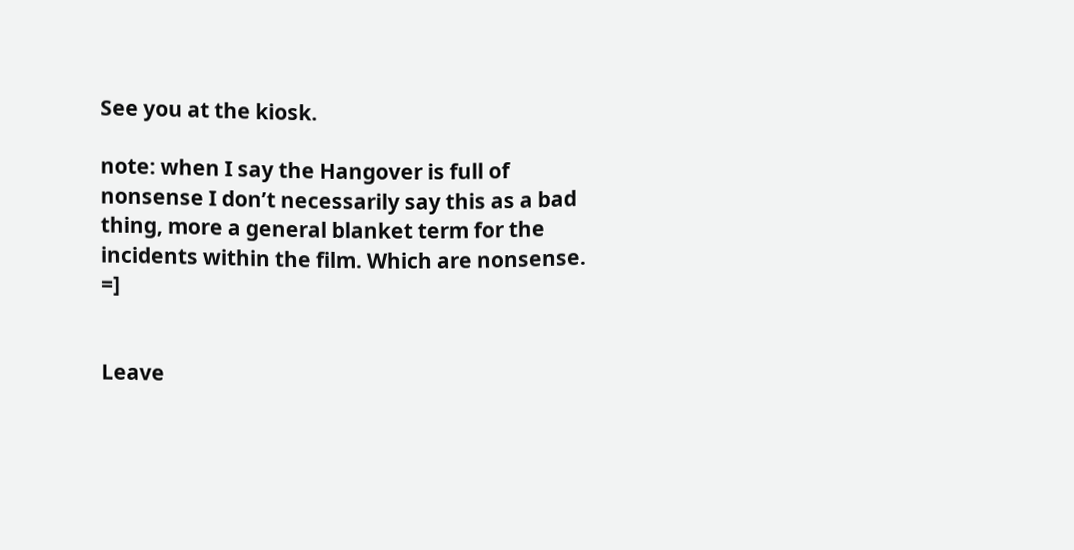See you at the kiosk.

note: when I say the Hangover is full of nonsense I don’t necessarily say this as a bad thing, more a general blanket term for the incidents within the film. Which are nonsense. =]


Leave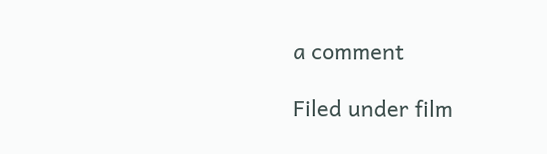a comment

Filed under film